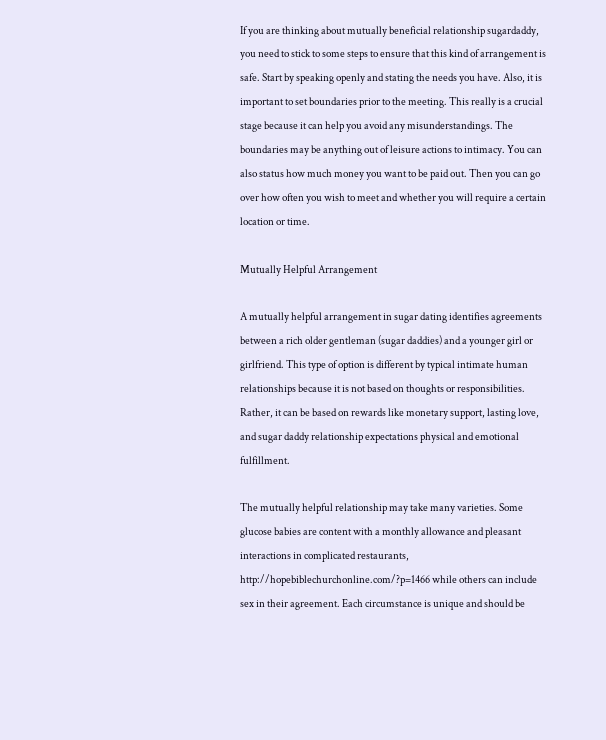If you are thinking about mutually beneficial relationship sugardaddy, you need to stick to some steps to ensure that this kind of arrangement is safe. Start by speaking openly and stating the needs you have. Also, it is important to set boundaries prior to the meeting. This really is a crucial stage because it can help you avoid any misunderstandings. The boundaries may be anything out of leisure actions to intimacy. You can also status how much money you want to be paid out. Then you can go over how often you wish to meet and whether you will require a certain location or time.

Mutually Helpful Arrangement

A mutually helpful arrangement in sugar dating identifies agreements between a rich older gentleman (sugar daddies) and a younger girl or girlfriend. This type of option is different by typical intimate human relationships because it is not based on thoughts or responsibilities. Rather, it can be based on rewards like monetary support, lasting love, and sugar daddy relationship expectations physical and emotional fulfillment.

The mutually helpful relationship may take many varieties. Some glucose babies are content with a monthly allowance and pleasant interactions in complicated restaurants, http://hopebiblechurchonline.com/?p=1466 while others can include sex in their agreement. Each circumstance is unique and should be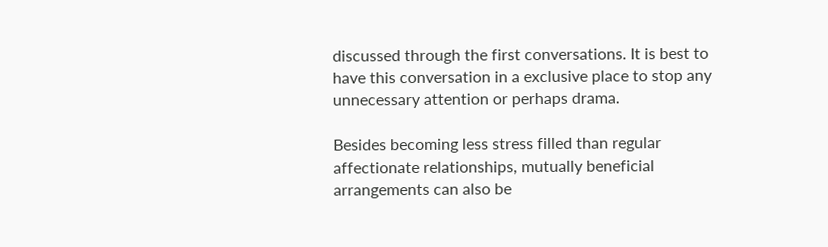discussed through the first conversations. It is best to have this conversation in a exclusive place to stop any unnecessary attention or perhaps drama.

Besides becoming less stress filled than regular affectionate relationships, mutually beneficial arrangements can also be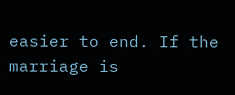easier to end. If the marriage is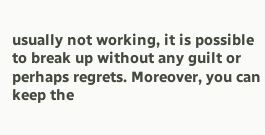usually not working, it is possible to break up without any guilt or perhaps regrets. Moreover, you can keep the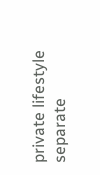private lifestyle separate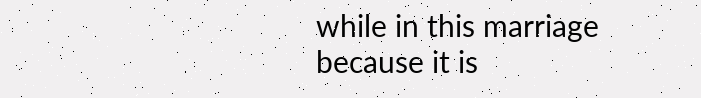while in this marriage because it is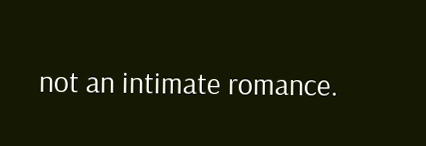not an intimate romance.